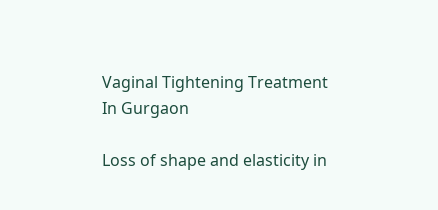Vaginal Tightening Treatment In Gurgaon

Loss of shape and elasticity in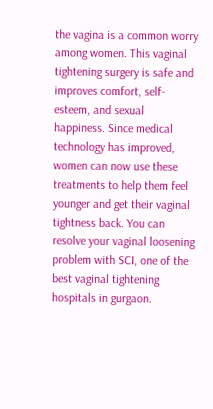the vagina is a common worry among women. This vaginal tightening surgery is safe and improves comfort, self-esteem, and sexual happiness. Since medical technology has improved, women can now use these treatments to help them feel younger and get their vaginal tightness back. You can resolve your vaginal loosening problem with SCI, one of the best vaginal tightening hospitals in gurgaon.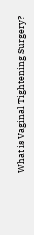What is Vaginal Tightening Surgery?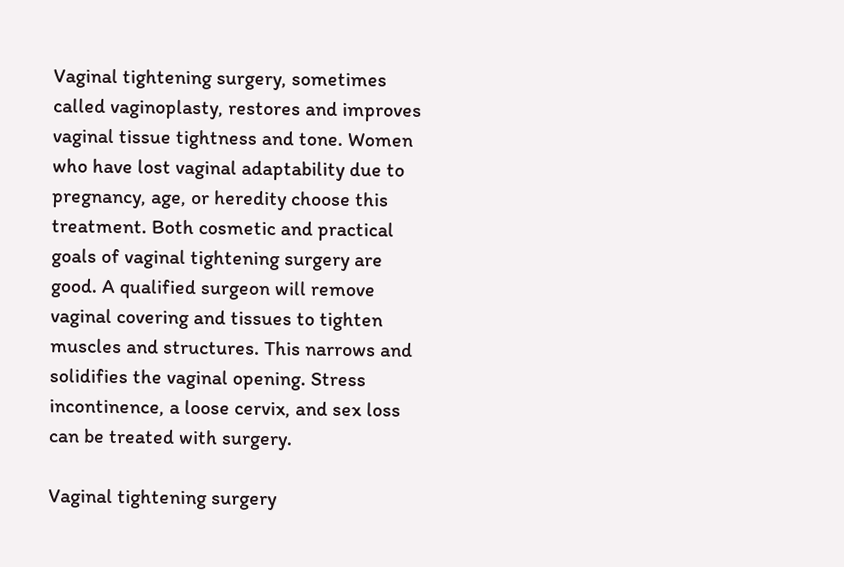Vaginal tightening surgery, sometimes called vaginoplasty, restores and improves vaginal tissue tightness and tone. Women who have lost vaginal adaptability due to pregnancy, age, or heredity choose this treatment. Both cosmetic and practical goals of vaginal tightening surgery are good. A qualified surgeon will remove vaginal covering and tissues to tighten muscles and structures. This narrows and solidifies the vaginal opening. Stress incontinence, a loose cervix, and sex loss can be treated with surgery.

Vaginal tightening surgery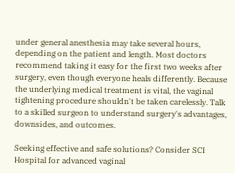under general anesthesia may take several hours, depending on the patient and length. Most doctors recommend taking it easy for the first two weeks after surgery, even though everyone heals differently. Because the underlying medical treatment is vital, the vaginal tightening procedure shouldn't be taken carelessly. Talk to a skilled surgeon to understand surgery's advantages, downsides, and outcomes.

Seeking effective and safe solutions? Consider SCI Hospital for advanced vaginal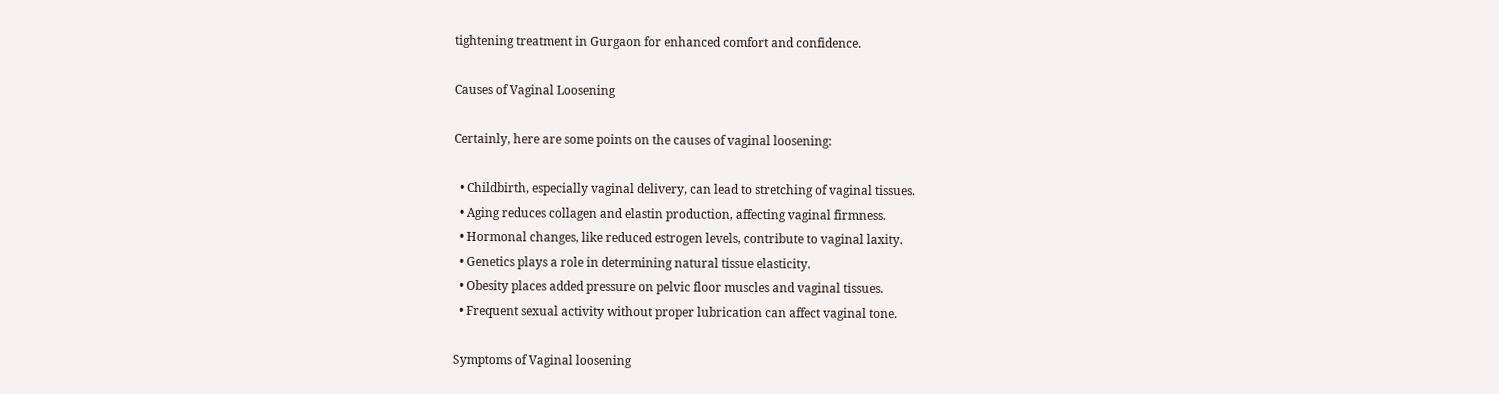tightening treatment in Gurgaon for enhanced comfort and confidence.

Causes of Vaginal Loosening

Certainly, here are some points on the causes of vaginal loosening:

  • Childbirth, especially vaginal delivery, can lead to stretching of vaginal tissues.
  • Aging reduces collagen and elastin production, affecting vaginal firmness.
  • Hormonal changes, like reduced estrogen levels, contribute to vaginal laxity.
  • Genetics plays a role in determining natural tissue elasticity.
  • Obesity places added pressure on pelvic floor muscles and vaginal tissues.
  • Frequent sexual activity without proper lubrication can affect vaginal tone.

Symptoms of Vaginal loosening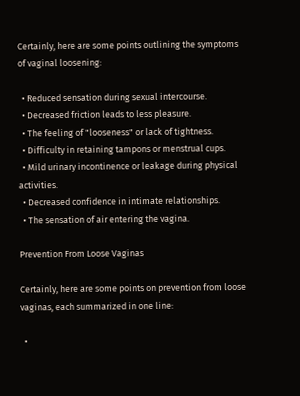Certainly, here are some points outlining the symptoms of vaginal loosening:

  • Reduced sensation during sexual intercourse.
  • Decreased friction leads to less pleasure.
  • The feeling of "looseness" or lack of tightness.
  • Difficulty in retaining tampons or menstrual cups.
  • Mild urinary incontinence or leakage during physical activities.
  • Decreased confidence in intimate relationships.
  • The sensation of air entering the vagina.

Prevention From Loose Vaginas

Certainly, here are some points on prevention from loose vaginas, each summarized in one line:

  •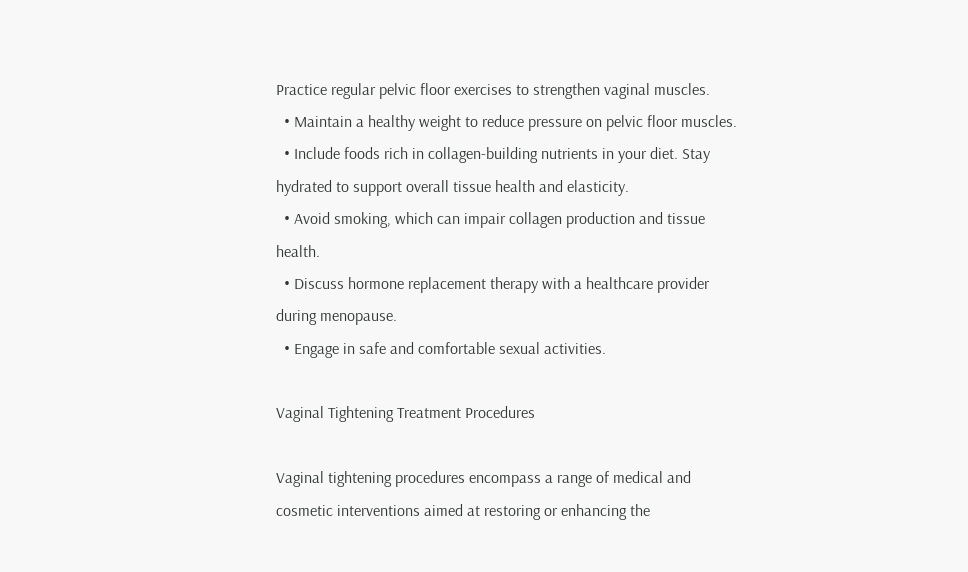Practice regular pelvic floor exercises to strengthen vaginal muscles.
  • Maintain a healthy weight to reduce pressure on pelvic floor muscles.
  • Include foods rich in collagen-building nutrients in your diet. Stay hydrated to support overall tissue health and elasticity.
  • Avoid smoking, which can impair collagen production and tissue health.
  • Discuss hormone replacement therapy with a healthcare provider during menopause.
  • Engage in safe and comfortable sexual activities.

Vaginal Tightening Treatment Procedures

Vaginal tightening procedures encompass a range of medical and cosmetic interventions aimed at restoring or enhancing the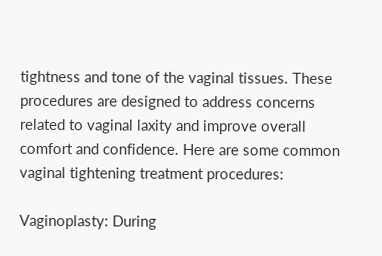tightness and tone of the vaginal tissues. These procedures are designed to address concerns related to vaginal laxity and improve overall comfort and confidence. Here are some common vaginal tightening treatment procedures:

Vaginoplasty: During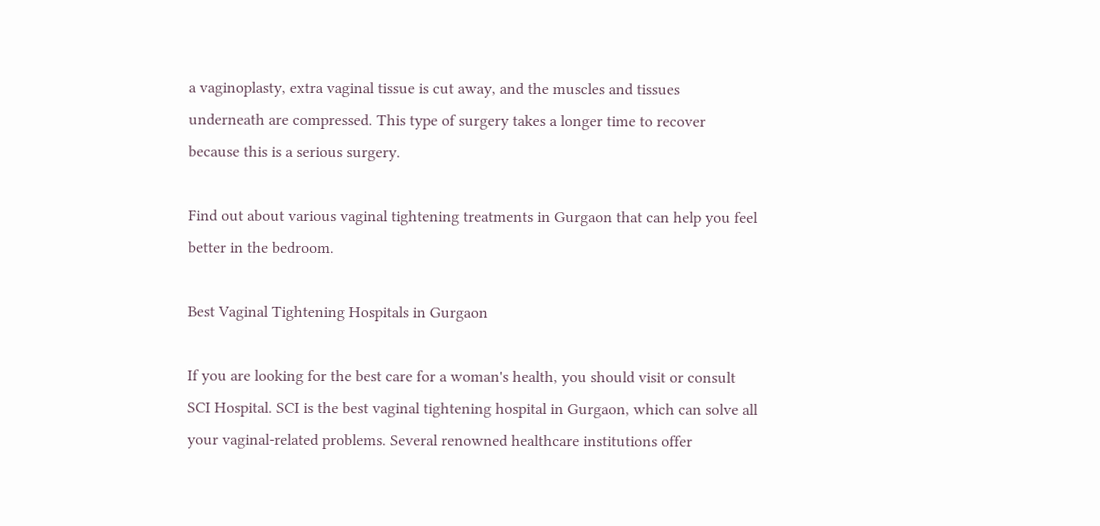a vaginoplasty, extra vaginal tissue is cut away, and the muscles and tissues underneath are compressed. This type of surgery takes a longer time to recover because this is a serious surgery.

Find out about various vaginal tightening treatments in Gurgaon that can help you feel better in the bedroom.

Best Vaginal Tightening Hospitals in Gurgaon

If you are looking for the best care for a woman's health, you should visit or consult SCI Hospital. SCI is the best vaginal tightening hospital in Gurgaon, which can solve all your vaginal-related problems. Several renowned healthcare institutions offer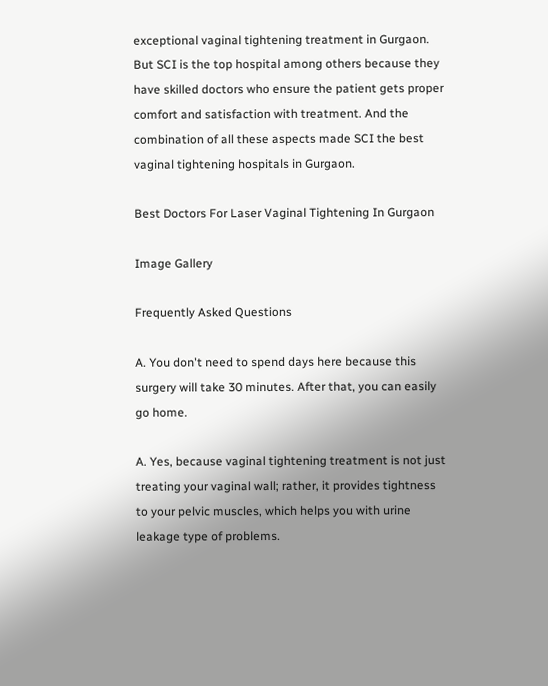exceptional vaginal tightening treatment in Gurgaon. But SCI is the top hospital among others because they have skilled doctors who ensure the patient gets proper comfort and satisfaction with treatment. And the combination of all these aspects made SCI the best vaginal tightening hospitals in Gurgaon.

Best Doctors For Laser Vaginal Tightening In Gurgaon

Image Gallery

Frequently Asked Questions

A. You don't need to spend days here because this surgery will take 30 minutes. After that, you can easily go home.

A. Yes, because vaginal tightening treatment is not just treating your vaginal wall; rather, it provides tightness to your pelvic muscles, which helps you with urine leakage type of problems.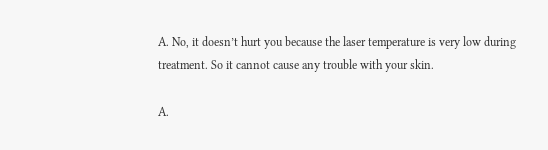A. No, it doesn’t hurt you because the laser temperature is very low during treatment. So it cannot cause any trouble with your skin.

A.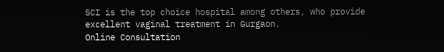SCI is the top choice hospital among others, who provide excellent vaginal treatment in Gurgaon.
Online Consultation